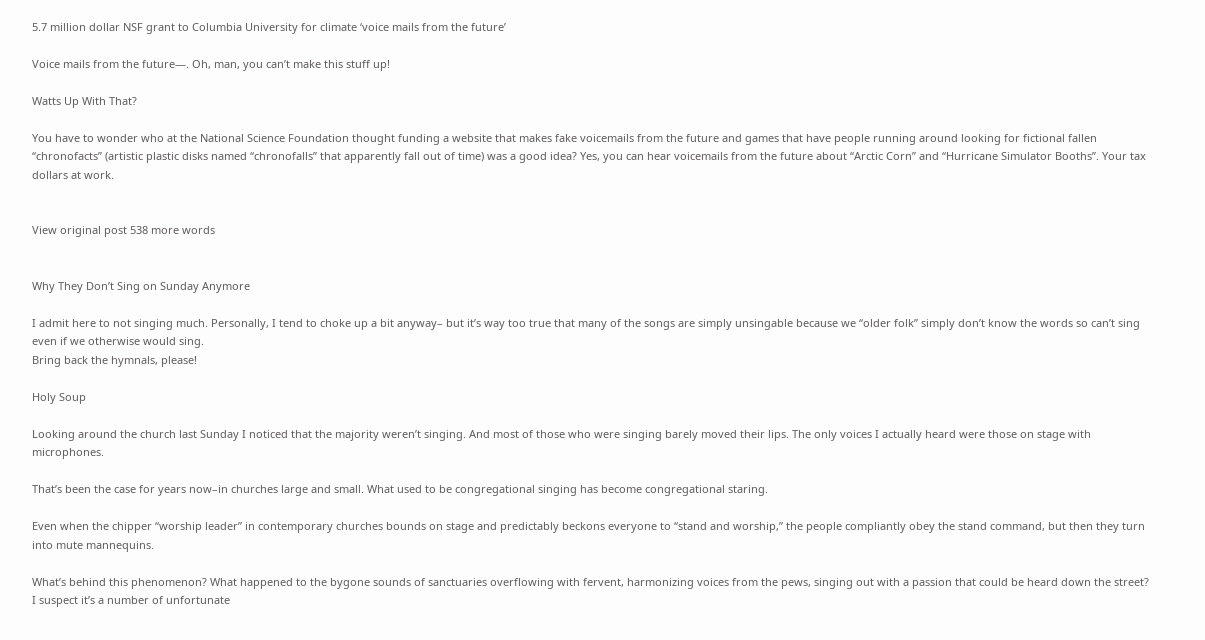5.7 million dollar NSF grant to Columbia University for climate ‘voice mails from the future’

Voice mails from the future—. Oh, man, you can’t make this stuff up!

Watts Up With That?

You have to wonder who at the National Science Foundation thought funding a website that makes fake voicemails from the future and games that have people running around looking for fictional fallen “chronofacts” (artistic plastic disks named “chronofalls” that apparently fall out of time) was a good idea? Yes, you can hear voicemails from the future about “Arctic Corn” and “Hurricane Simulator Booths”. Your tax dollars at work.


View original post 538 more words


Why They Don’t Sing on Sunday Anymore

I admit here to not singing much. Personally, I tend to choke up a bit anyway– but it’s way too true that many of the songs are simply unsingable because we “older folk” simply don’t know the words so can’t sing even if we otherwise would sing.
Bring back the hymnals, please!

Holy Soup

Looking around the church last Sunday I noticed that the majority weren’t singing. And most of those who were singing barely moved their lips. The only voices I actually heard were those on stage with microphones.

That’s been the case for years now–in churches large and small. What used to be congregational singing has become congregational staring.

Even when the chipper “worship leader” in contemporary churches bounds on stage and predictably beckons everyone to “stand and worship,” the people compliantly obey the stand command, but then they turn into mute mannequins.

What’s behind this phenomenon? What happened to the bygone sounds of sanctuaries overflowing with fervent, harmonizing voices from the pews, singing out with a passion that could be heard down the street? I suspect it’s a number of unfortunate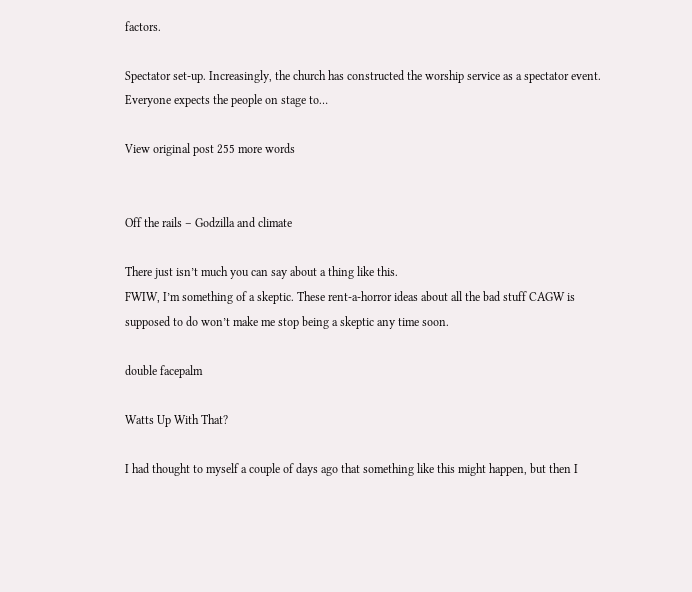factors.

Spectator set-up. Increasingly, the church has constructed the worship service as a spectator event. Everyone expects the people on stage to…

View original post 255 more words


Off the rails – Godzilla and climate

There just isn’t much you can say about a thing like this.
FWIW, I’m something of a skeptic. These rent-a-horror ideas about all the bad stuff CAGW is supposed to do won’t make me stop being a skeptic any time soon.

double facepalm

Watts Up With That?

I had thought to myself a couple of days ago that something like this might happen, but then I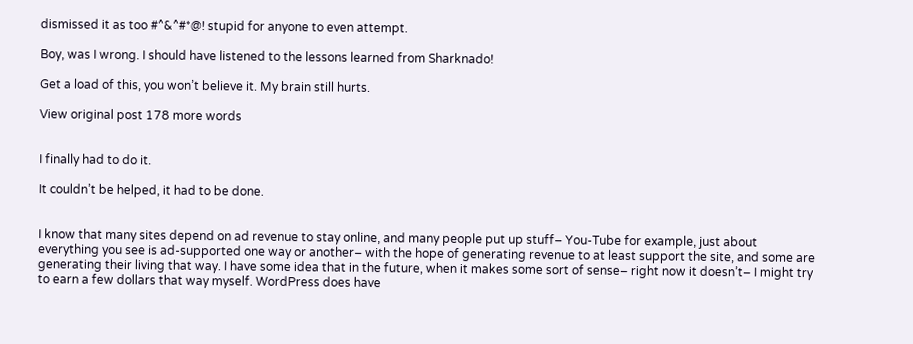dismissed it as too #^&^#*@! stupid for anyone to even attempt.

Boy, was I wrong. I should have listened to the lessons learned from Sharknado!

Get a load of this, you won’t believe it. My brain still hurts.

View original post 178 more words


I finally had to do it.

It couldn’t be helped, it had to be done.


I know that many sites depend on ad revenue to stay online, and many people put up stuff– You-Tube for example, just about everything you see is ad-supported one way or another– with the hope of generating revenue to at least support the site, and some are generating their living that way. I have some idea that in the future, when it makes some sort of sense– right now it doesn’t– I might try to earn a few dollars that way myself. WordPress does have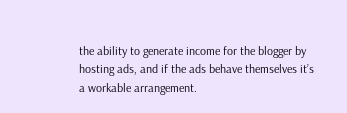the ability to generate income for the blogger by hosting ads, and if the ads behave themselves it’s a workable arrangement.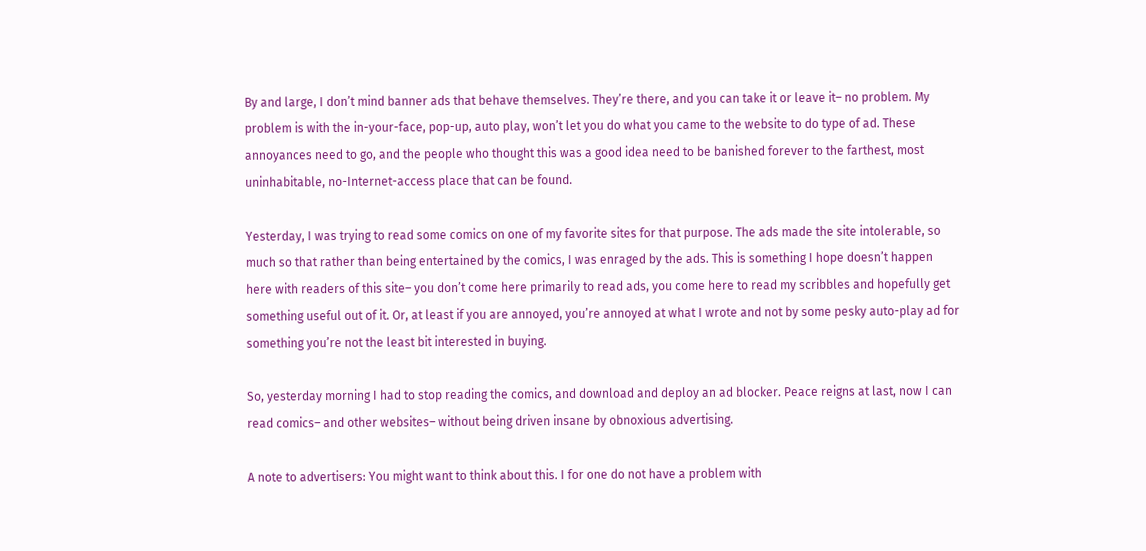By and large, I don’t mind banner ads that behave themselves. They’re there, and you can take it or leave it– no problem. My problem is with the in-your-face, pop-up, auto play, won’t let you do what you came to the website to do type of ad. These annoyances need to go, and the people who thought this was a good idea need to be banished forever to the farthest, most uninhabitable, no-Internet-access place that can be found.

Yesterday, I was trying to read some comics on one of my favorite sites for that purpose. The ads made the site intolerable, so much so that rather than being entertained by the comics, I was enraged by the ads. This is something I hope doesn’t happen here with readers of this site– you don’t come here primarily to read ads, you come here to read my scribbles and hopefully get something useful out of it. Or, at least if you are annoyed, you’re annoyed at what I wrote and not by some pesky auto-play ad for something you’re not the least bit interested in buying.

So, yesterday morning I had to stop reading the comics, and download and deploy an ad blocker. Peace reigns at last, now I can read comics– and other websites– without being driven insane by obnoxious advertising.

A note to advertisers: You might want to think about this. I for one do not have a problem with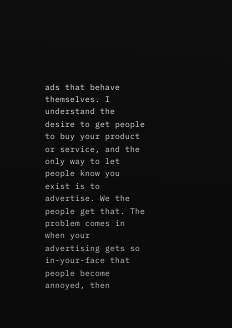ads that behave themselves. I understand the desire to get people to buy your product or service, and the only way to let people know you exist is to advertise. We the people get that. The problem comes in when your advertising gets so in-your-face that people become annoyed, then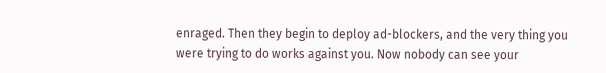enraged. Then they begin to deploy ad-blockers, and the very thing you were trying to do works against you. Now nobody can see your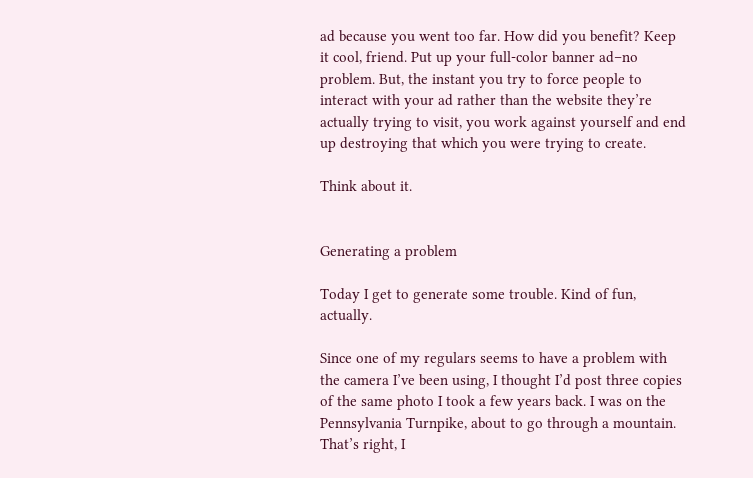ad because you went too far. How did you benefit? Keep it cool, friend. Put up your full-color banner ad–no problem. But, the instant you try to force people to interact with your ad rather than the website they’re actually trying to visit, you work against yourself and end up destroying that which you were trying to create.

Think about it.


Generating a problem

Today I get to generate some trouble. Kind of fun, actually.

Since one of my regulars seems to have a problem with the camera I’ve been using, I thought I’d post three copies of the same photo I took a few years back. I was on the Pennsylvania Turnpike, about to go through a mountain. That’s right, I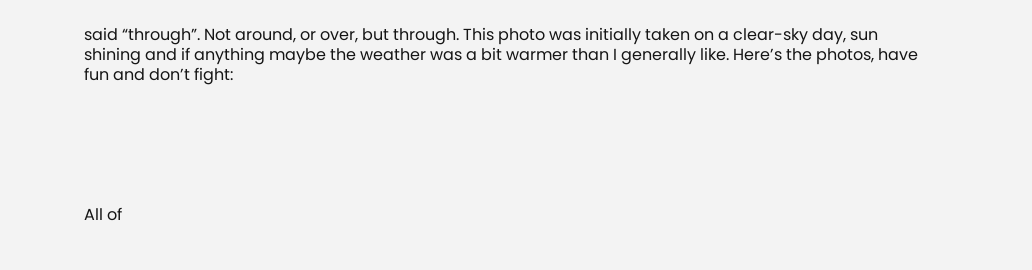said “through”. Not around, or over, but through. This photo was initially taken on a clear-sky day, sun shining and if anything maybe the weather was a bit warmer than I generally like. Here’s the photos, have fun and don’t fight:






All of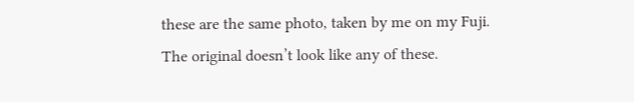these are the same photo, taken by me on my Fuji. The original doesn’t look like any of these.